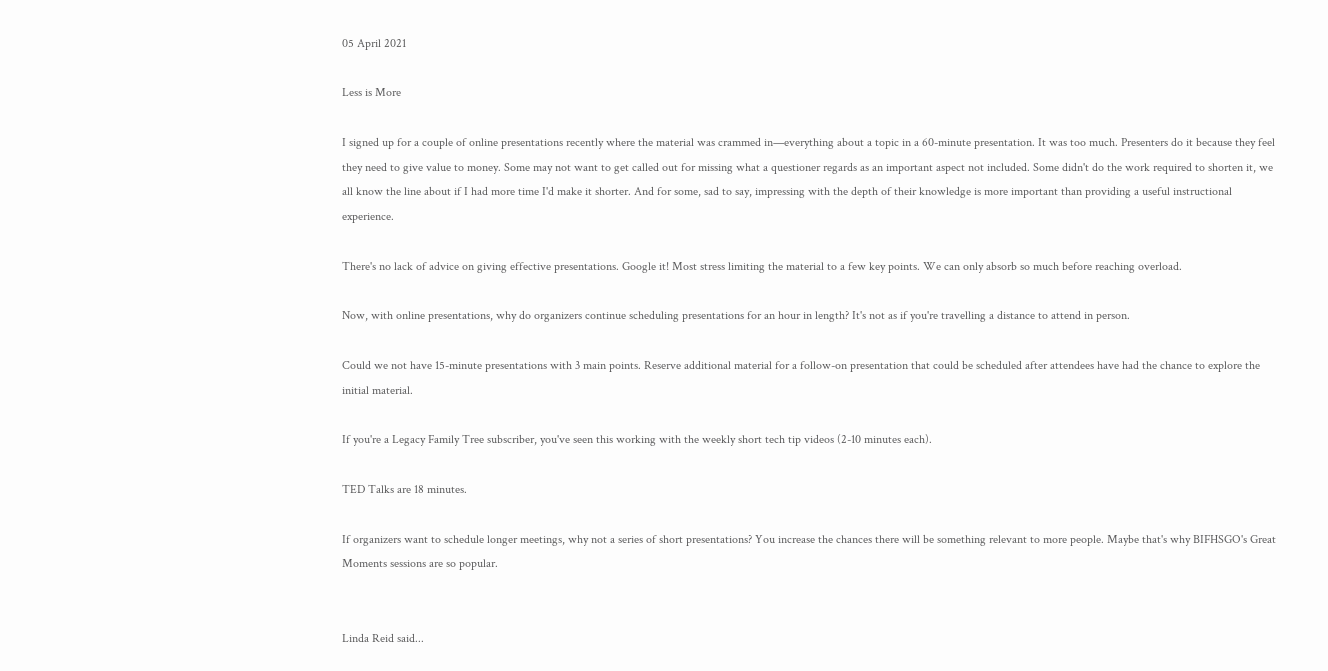05 April 2021

Less is More

I signed up for a couple of online presentations recently where the material was crammed in—everything about a topic in a 60-minute presentation. It was too much. Presenters do it because they feel they need to give value to money. Some may not want to get called out for missing what a questioner regards as an important aspect not included. Some didn't do the work required to shorten it, we all know the line about if I had more time I'd make it shorter. And for some, sad to say, impressing with the depth of their knowledge is more important than providing a useful instructional experience.

There's no lack of advice on giving effective presentations. Google it! Most stress limiting the material to a few key points. We can only absorb so much before reaching overload.

Now, with online presentations, why do organizers continue scheduling presentations for an hour in length? It's not as if you're travelling a distance to attend in person.

Could we not have 15-minute presentations with 3 main points. Reserve additional material for a follow-on presentation that could be scheduled after attendees have had the chance to explore the initial material.

If you're a Legacy Family Tree subscriber, you've seen this working with the weekly short tech tip videos (2-10 minutes each).

TED Talks are 18 minutes.

If organizers want to schedule longer meetings, why not a series of short presentations? You increase the chances there will be something relevant to more people. Maybe that's why BIFHSGO's Great Moments sessions are so popular.


Linda Reid said...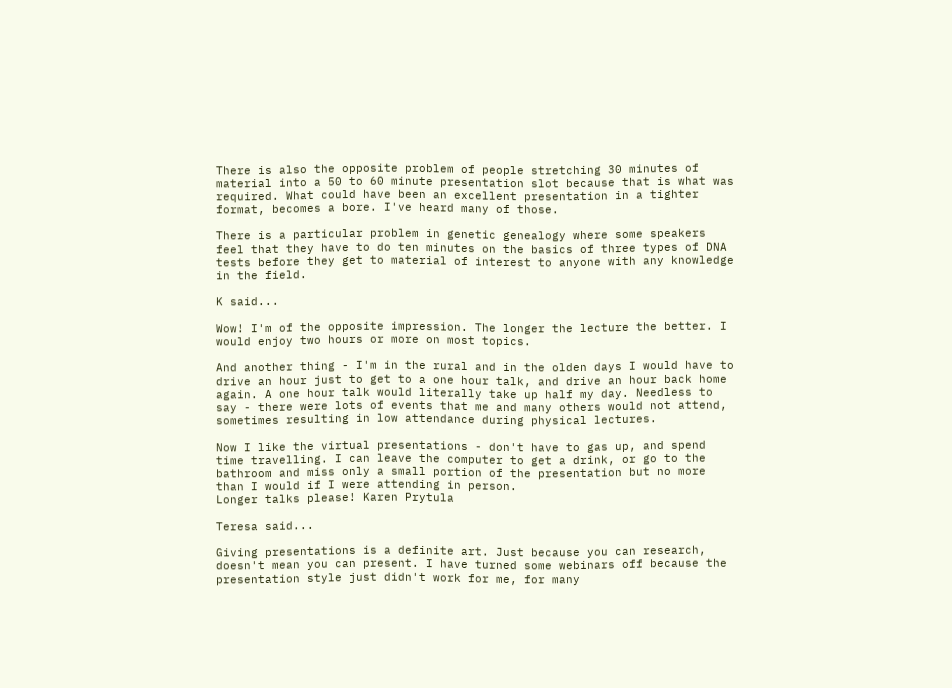There is also the opposite problem of people stretching 30 minutes of material into a 50 to 60 minute presentation slot because that is what was required. What could have been an excellent presentation in a tighter format, becomes a bore. I've heard many of those.

There is a particular problem in genetic genealogy where some speakers feel that they have to do ten minutes on the basics of three types of DNA tests before they get to material of interest to anyone with any knowledge in the field.

K said...

Wow! I'm of the opposite impression. The longer the lecture the better. I would enjoy two hours or more on most topics.

And another thing - I'm in the rural and in the olden days I would have to drive an hour just to get to a one hour talk, and drive an hour back home again. A one hour talk would literally take up half my day. Needless to say - there were lots of events that me and many others would not attend, sometimes resulting in low attendance during physical lectures.

Now I like the virtual presentations - don't have to gas up, and spend time travelling. I can leave the computer to get a drink, or go to the bathroom and miss only a small portion of the presentation but no more than I would if I were attending in person.
Longer talks please! Karen Prytula

Teresa said...

Giving presentations is a definite art. Just because you can research, doesn't mean you can present. I have turned some webinars off because the presentation style just didn't work for me, for many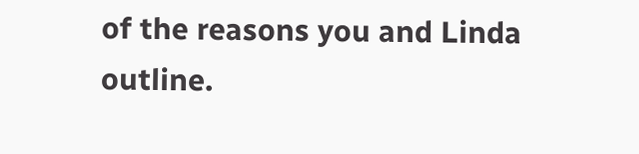of the reasons you and Linda outline.